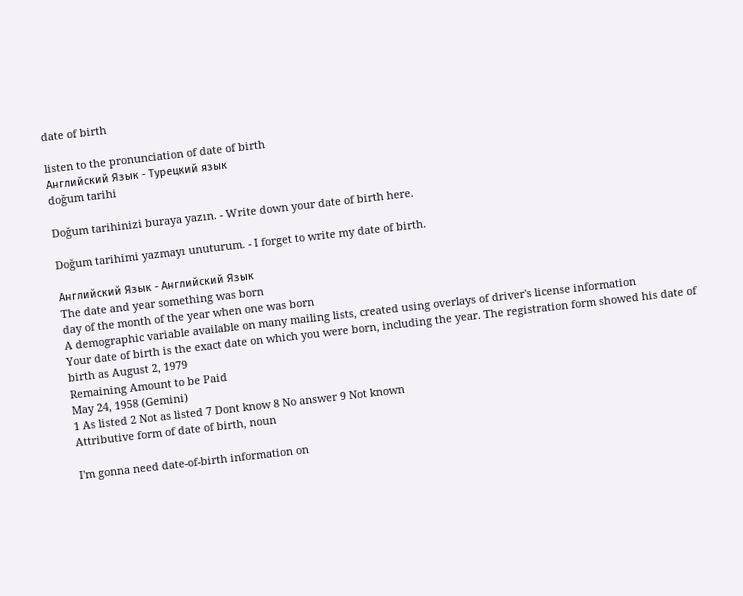date of birth

listen to the pronunciation of date of birth
Английский Язык - Турецкий язык
doğum tarihi

Doğum tarihinizi buraya yazın. - Write down your date of birth here.

Doğum tarihimi yazmayı unuturum. - I forget to write my date of birth.

Английский Язык - Английский Язык
The date and year something was born
day of the month of the year when one was born
A demographic variable available on many mailing lists, created using overlays of driver's license information
Your date of birth is the exact date on which you were born, including the year. The registration form showed his date of birth as August 2, 1979
Remaining Amount to be Paid
May 24, 1958 (Gemini)
1 As listed 2 Not as listed 7 Dont know 8 No answer 9 Not known
Attributive form of date of birth, noun

I'm gonna need date-of-birth information on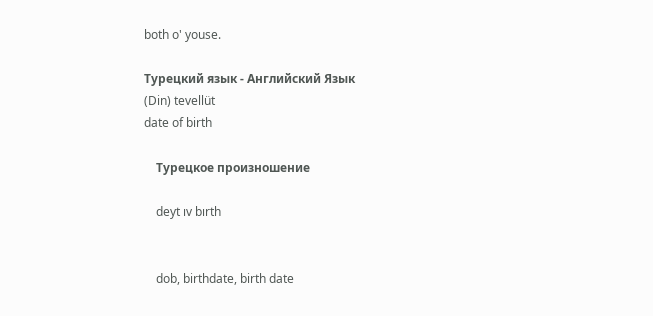both o' youse.

Турецкий язык - Английский Язык
(Din) tevellüt
date of birth

    Турецкое произношение

    deyt ıv bırth


    dob, birthdate, birth date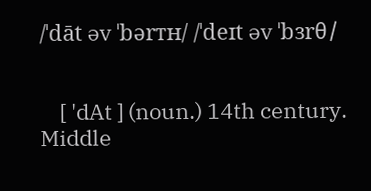/ˈdāt əv ˈbərᴛʜ/ /ˈdeɪt əv ˈbɜrθ/


    [ 'dAt ] (noun.) 14th century. Middle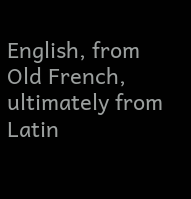English, from Old French, ultimately from Latin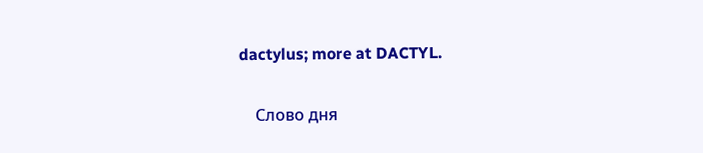dactylus; more at DACTYL.

    Слово дня